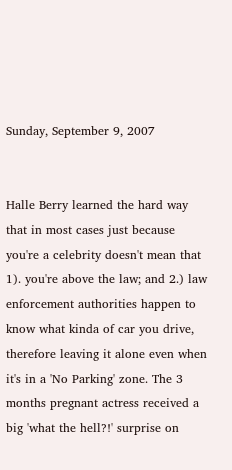Sunday, September 9, 2007


Halle Berry learned the hard way that in most cases just because you're a celebrity doesn't mean that 1). you're above the law; and 2.) law enforcement authorities happen to know what kinda of car you drive, therefore leaving it alone even when it's in a 'No Parking' zone. The 3 months pregnant actress received a big 'what the hell?!' surprise on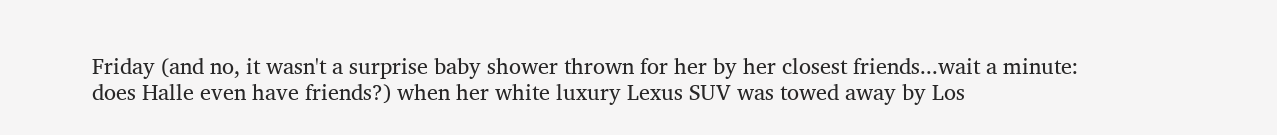Friday (and no, it wasn't a surprise baby shower thrown for her by her closest friends...wait a minute: does Halle even have friends?) when her white luxury Lexus SUV was towed away by Los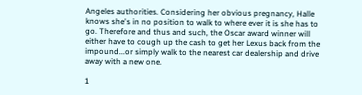Angeles authorities. Considering her obvious pregnancy, Halle knows she's in no position to walk to where ever it is she has to go. Therefore and thus and such, the Oscar award winner will either have to cough up the cash to get her Lexus back from the impound...or simply walk to the nearest car dealership and drive away with a new one.

1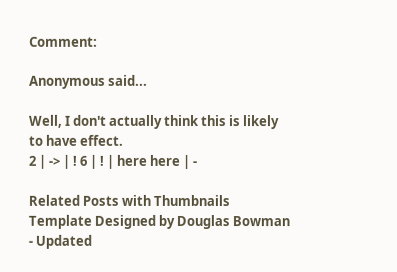Comment:

Anonymous said...

Well, I don't actually think this is likely to have effect.
2 | -> | ! 6 | ! | here here | -

Related Posts with Thumbnails
Template Designed by Douglas Bowman - Updated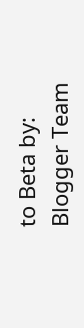to Beta by: Blogger Team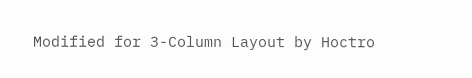Modified for 3-Column Layout by Hoctro